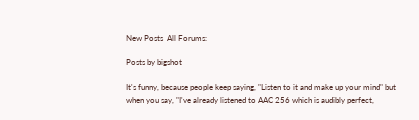New Posts  All Forums:

Posts by bigshot

It's funny, because people keep saying, "Listen to it and make up your mind" but when you say, "I've already listened to AAC 256 which is audibly perfect,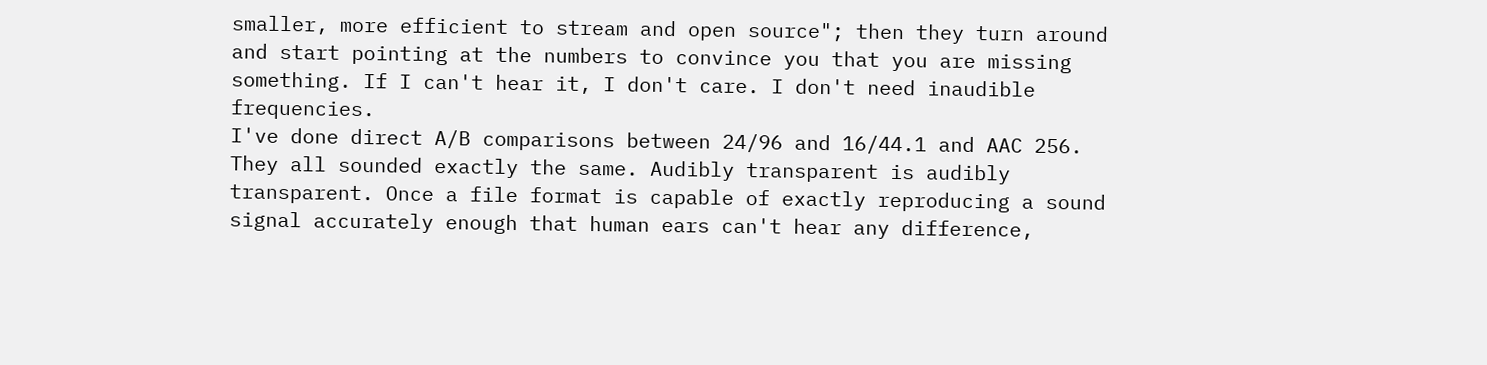smaller, more efficient to stream and open source"; then they turn around and start pointing at the numbers to convince you that you are missing something. If I can't hear it, I don't care. I don't need inaudible frequencies.
I've done direct A/B comparisons between 24/96 and 16/44.1 and AAC 256. They all sounded exactly the same. Audibly transparent is audibly transparent. Once a file format is capable of exactly reproducing a sound signal accurately enough that human ears can't hear any difference,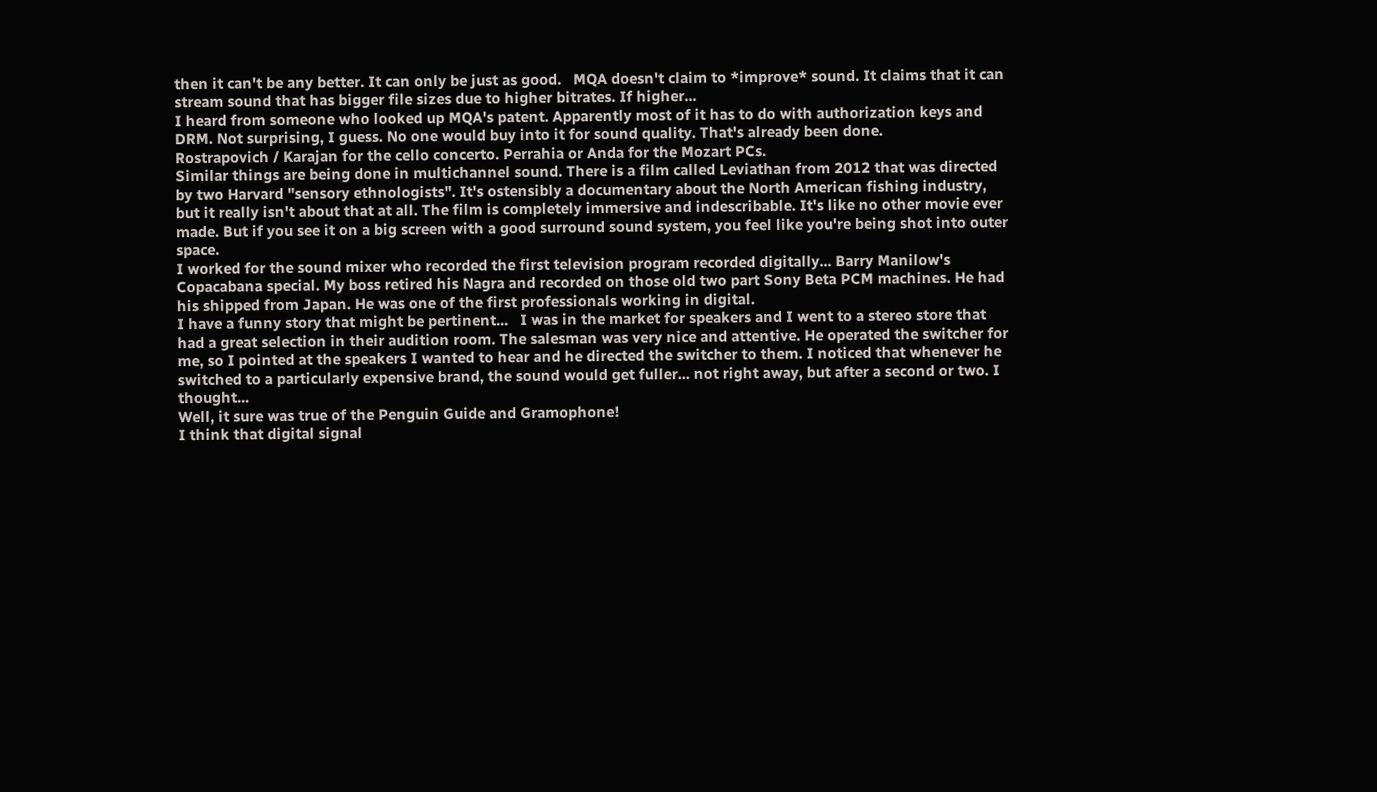then it can't be any better. It can only be just as good.   MQA doesn't claim to *improve* sound. It claims that it can stream sound that has bigger file sizes due to higher bitrates. If higher...
I heard from someone who looked up MQA's patent. Apparently most of it has to do with authorization keys and DRM. Not surprising, I guess. No one would buy into it for sound quality. That's already been done.
Rostrapovich / Karajan for the cello concerto. Perrahia or Anda for the Mozart PCs.
Similar things are being done in multichannel sound. There is a film called Leviathan from 2012 that was directed by two Harvard "sensory ethnologists". It's ostensibly a documentary about the North American fishing industry, but it really isn't about that at all. The film is completely immersive and indescribable. It's like no other movie ever made. But if you see it on a big screen with a good surround sound system, you feel like you're being shot into outer space.
I worked for the sound mixer who recorded the first television program recorded digitally... Barry Manilow's Copacabana special. My boss retired his Nagra and recorded on those old two part Sony Beta PCM machines. He had his shipped from Japan. He was one of the first professionals working in digital.
I have a funny story that might be pertinent...   I was in the market for speakers and I went to a stereo store that had a great selection in their audition room. The salesman was very nice and attentive. He operated the switcher for me, so I pointed at the speakers I wanted to hear and he directed the switcher to them. I noticed that whenever he switched to a particularly expensive brand, the sound would get fuller... not right away, but after a second or two. I thought...
Well, it sure was true of the Penguin Guide and Gramophone!
I think that digital signal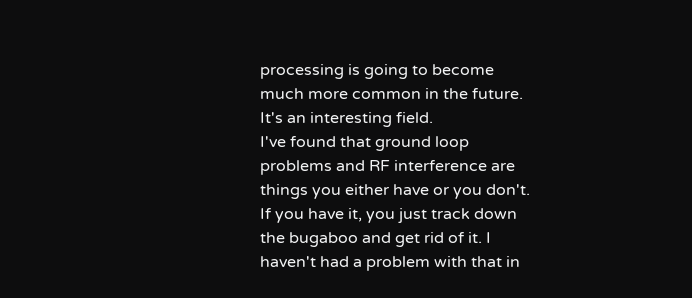processing is going to become much more common in the future. It's an interesting field.
I've found that ground loop problems and RF interference are things you either have or you don't. If you have it, you just track down the bugaboo and get rid of it. I haven't had a problem with that in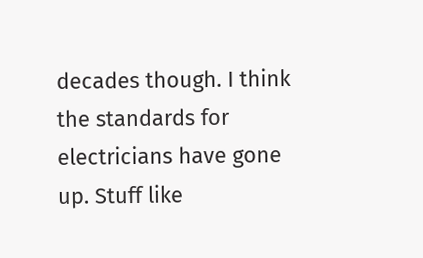decades though. I think the standards for electricians have gone up. Stuff like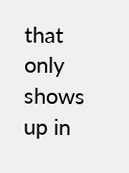that only shows up in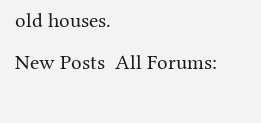old houses.
New Posts  All Forums: